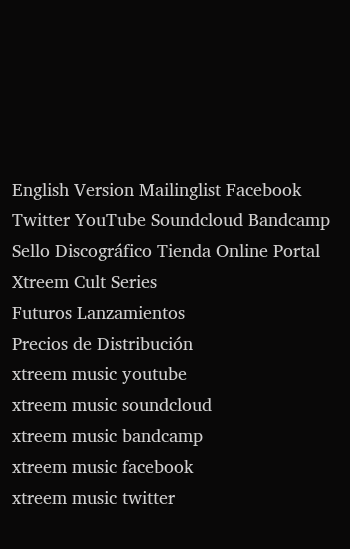English Version Mailinglist Facebook Twitter YouTube Soundcloud Bandcamp
Sello Discográfico Tienda Online Portal
Xtreem Cult Series
Futuros Lanzamientos
Precios de Distribución
xtreem music youtube
xtreem music soundcloud
xtreem music bandcamp
xtreem music facebook
xtreem music twitter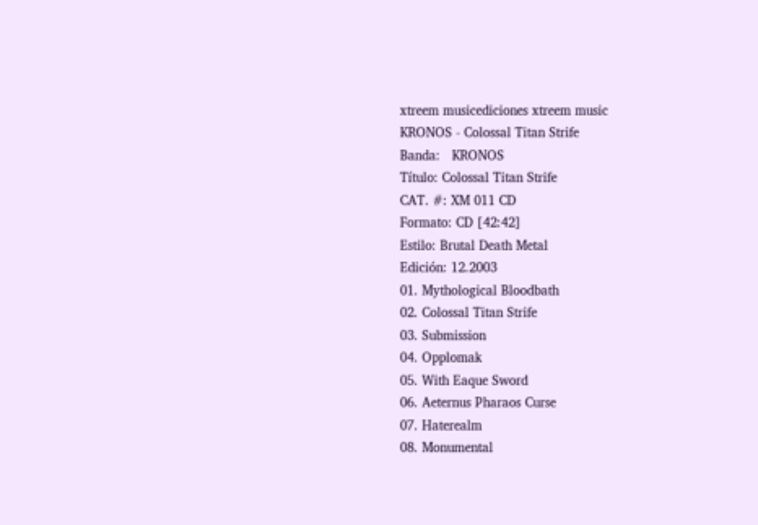xtreem musicediciones xtreem music
KRONOS - Colossal Titan Strife
Banda:   KRONOS
Título: Colossal Titan Strife
CAT. #: XM 011 CD
Formato: CD [42:42]
Estilo: Brutal Death Metal
Edición: 12.2003
01. Mythological Bloodbath
02. Colossal Titan Strife
03. Submission
04. Opplomak
05. With Eaque Sword
06. Aeternus Pharaos Curse
07. Haterealm
08. Monumental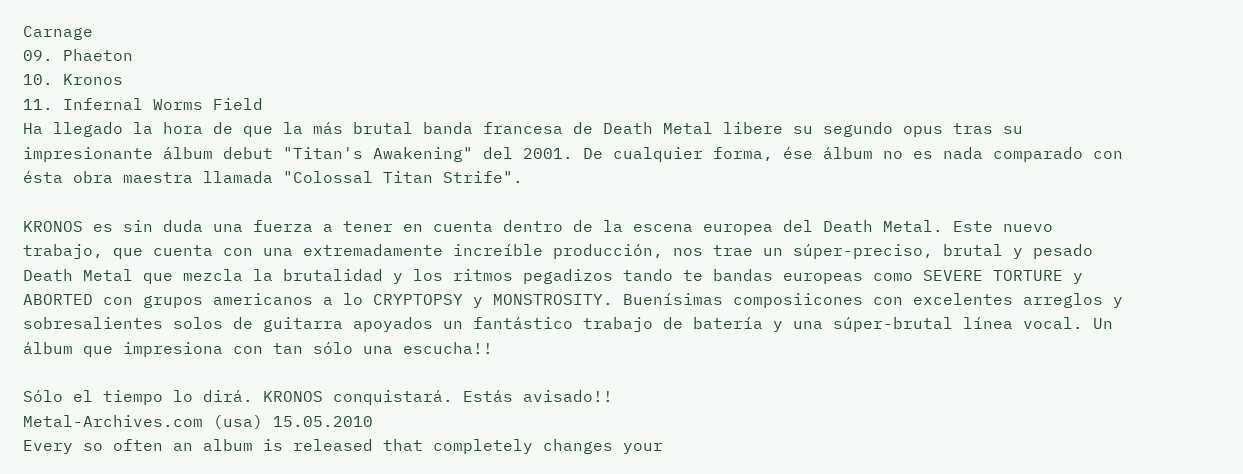Carnage
09. Phaeton
10. Kronos
11. Infernal Worms Field
Ha llegado la hora de que la más brutal banda francesa de Death Metal libere su segundo opus tras su impresionante álbum debut "Titan's Awakening" del 2001. De cualquier forma, ése álbum no es nada comparado con ésta obra maestra llamada "Colossal Titan Strife".

KRONOS es sin duda una fuerza a tener en cuenta dentro de la escena europea del Death Metal. Este nuevo trabajo, que cuenta con una extremadamente increíble producción, nos trae un súper-preciso, brutal y pesado Death Metal que mezcla la brutalidad y los ritmos pegadizos tando te bandas europeas como SEVERE TORTURE y ABORTED con grupos americanos a lo CRYPTOPSY y MONSTROSITY. Buenísimas composiicones con excelentes arreglos y sobresalientes solos de guitarra apoyados un fantástico trabajo de batería y una súper-brutal línea vocal. Un álbum que impresiona con tan sólo una escucha!!

Sólo el tiempo lo dirá. KRONOS conquistará. Estás avisado!!
Metal-Archives.com (usa) 15.05.2010
Every so often an album is released that completely changes your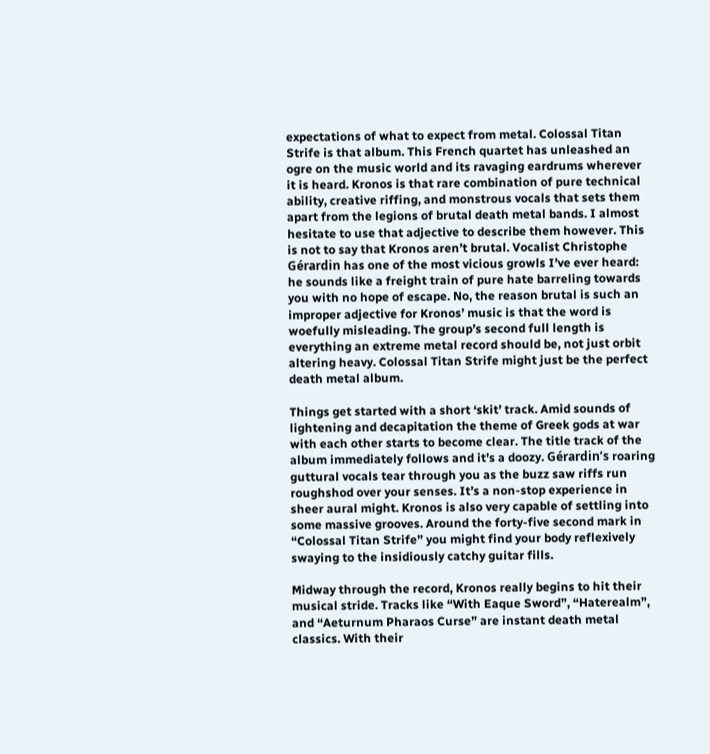expectations of what to expect from metal. Colossal Titan Strife is that album. This French quartet has unleashed an ogre on the music world and its ravaging eardrums wherever it is heard. Kronos is that rare combination of pure technical ability, creative riffing, and monstrous vocals that sets them apart from the legions of brutal death metal bands. I almost hesitate to use that adjective to describe them however. This is not to say that Kronos aren’t brutal. Vocalist Christophe Gérardin has one of the most vicious growls I’ve ever heard: he sounds like a freight train of pure hate barreling towards you with no hope of escape. No, the reason brutal is such an improper adjective for Kronos’ music is that the word is woefully misleading. The group’s second full length is everything an extreme metal record should be, not just orbit altering heavy. Colossal Titan Strife might just be the perfect death metal album.

Things get started with a short ‘skit’ track. Amid sounds of lightening and decapitation the theme of Greek gods at war with each other starts to become clear. The title track of the album immediately follows and it’s a doozy. Gérardin’s roaring guttural vocals tear through you as the buzz saw riffs run roughshod over your senses. It’s a non-stop experience in sheer aural might. Kronos is also very capable of settling into some massive grooves. Around the forty-five second mark in “Colossal Titan Strife” you might find your body reflexively swaying to the insidiously catchy guitar fills.

Midway through the record, Kronos really begins to hit their musical stride. Tracks like “With Eaque Sword”, “Haterealm”, and “Aeturnum Pharaos Curse” are instant death metal classics. With their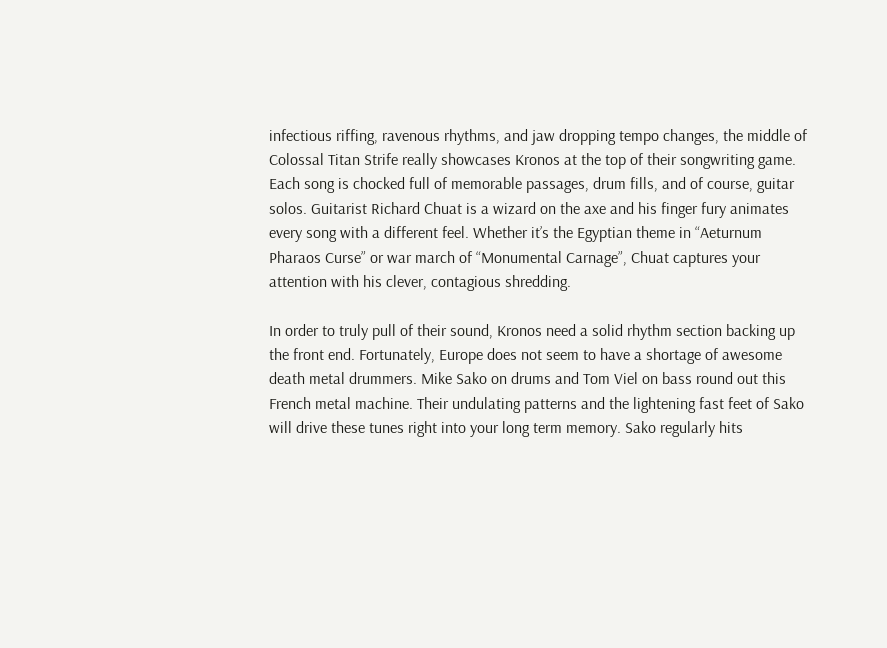infectious riffing, ravenous rhythms, and jaw dropping tempo changes, the middle of Colossal Titan Strife really showcases Kronos at the top of their songwriting game. Each song is chocked full of memorable passages, drum fills, and of course, guitar solos. Guitarist Richard Chuat is a wizard on the axe and his finger fury animates every song with a different feel. Whether it’s the Egyptian theme in “Aeturnum Pharaos Curse” or war march of “Monumental Carnage”, Chuat captures your attention with his clever, contagious shredding.

In order to truly pull of their sound, Kronos need a solid rhythm section backing up the front end. Fortunately, Europe does not seem to have a shortage of awesome death metal drummers. Mike Sako on drums and Tom Viel on bass round out this French metal machine. Their undulating patterns and the lightening fast feet of Sako will drive these tunes right into your long term memory. Sako regularly hits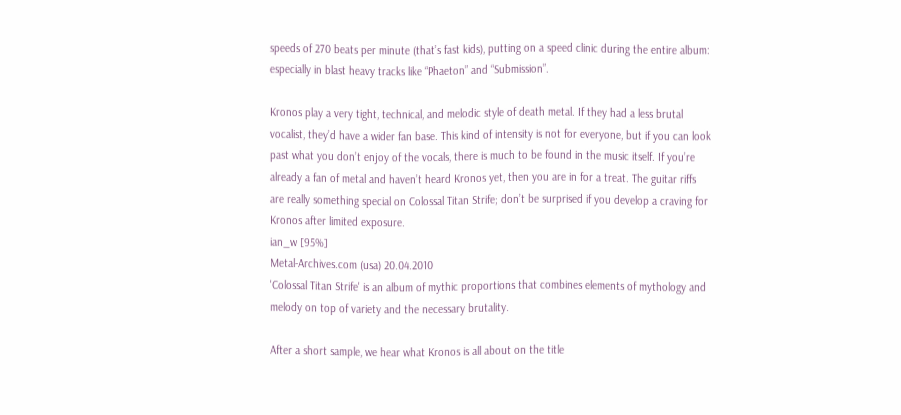speeds of 270 beats per minute (that’s fast kids), putting on a speed clinic during the entire album: especially in blast heavy tracks like “Phaeton” and “Submission”.

Kronos play a very tight, technical, and melodic style of death metal. If they had a less brutal vocalist, they’d have a wider fan base. This kind of intensity is not for everyone, but if you can look past what you don’t enjoy of the vocals, there is much to be found in the music itself. If you’re already a fan of metal and haven’t heard Kronos yet, then you are in for a treat. The guitar riffs are really something special on Colossal Titan Strife; don’t be surprised if you develop a craving for Kronos after limited exposure.
ian_w [95%]
Metal-Archives.com (usa) 20.04.2010
'Colossal Titan Strife' is an album of mythic proportions that combines elements of mythology and melody on top of variety and the necessary brutality.

After a short sample, we hear what Kronos is all about on the title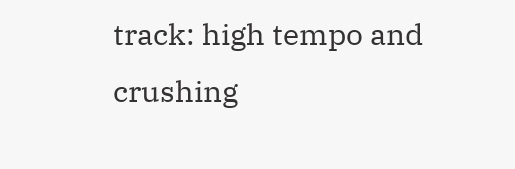track: high tempo and crushing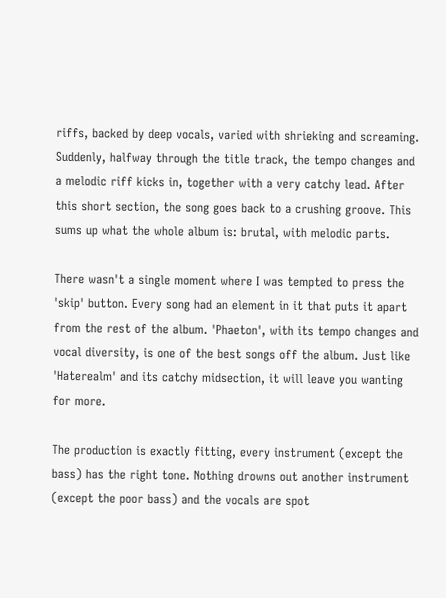riffs, backed by deep vocals, varied with shrieking and screaming. Suddenly, halfway through the title track, the tempo changes and a melodic riff kicks in, together with a very catchy lead. After this short section, the song goes back to a crushing groove. This sums up what the whole album is: brutal, with melodic parts.

There wasn't a single moment where I was tempted to press the 'skip' button. Every song had an element in it that puts it apart from the rest of the album. 'Phaeton', with its tempo changes and vocal diversity, is one of the best songs off the album. Just like 'Haterealm' and its catchy midsection, it will leave you wanting for more.

The production is exactly fitting, every instrument (except the bass) has the right tone. Nothing drowns out another instrument (except the poor bass) and the vocals are spot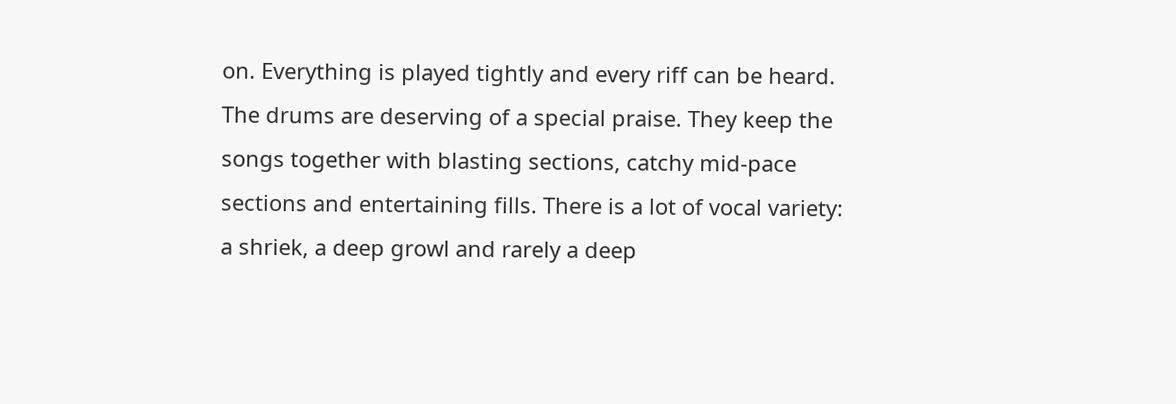on. Everything is played tightly and every riff can be heard.
The drums are deserving of a special praise. They keep the songs together with blasting sections, catchy mid-pace sections and entertaining fills. There is a lot of vocal variety: a shriek, a deep growl and rarely a deep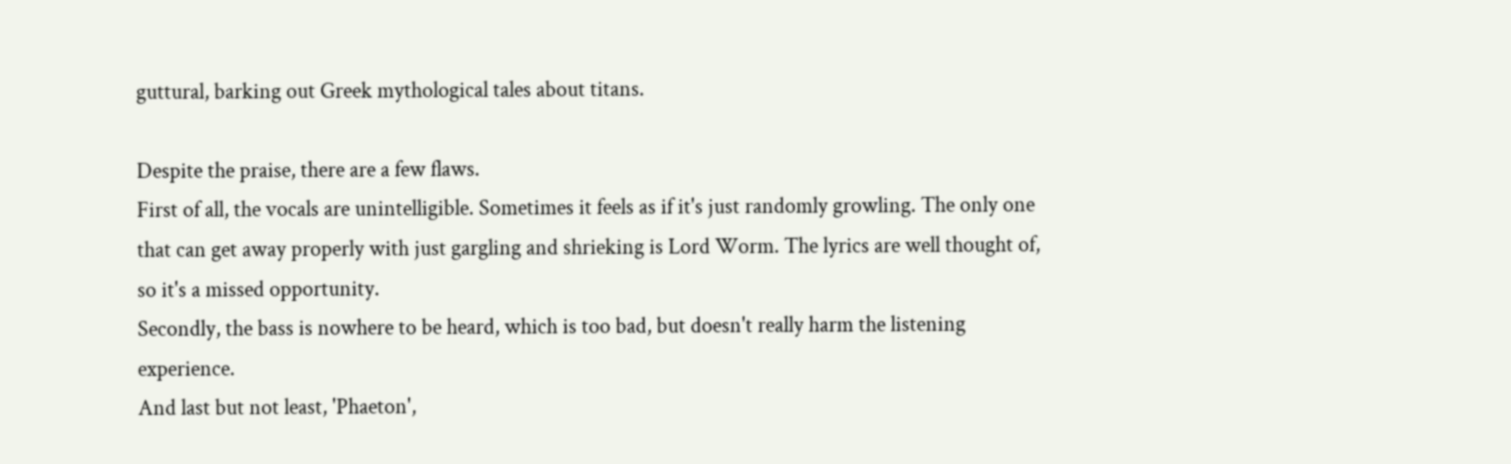guttural, barking out Greek mythological tales about titans.

Despite the praise, there are a few flaws.
First of all, the vocals are unintelligible. Sometimes it feels as if it's just randomly growling. The only one that can get away properly with just gargling and shrieking is Lord Worm. The lyrics are well thought of, so it's a missed opportunity.
Secondly, the bass is nowhere to be heard, which is too bad, but doesn't really harm the listening experience.
And last but not least, 'Phaeton',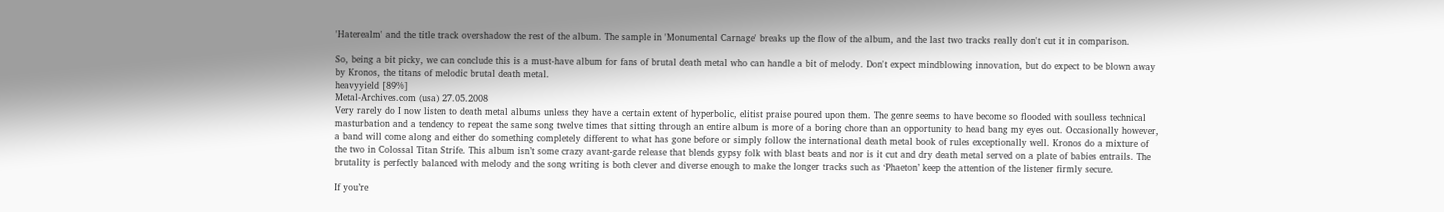'Haterealm' and the title track overshadow the rest of the album. The sample in 'Monumental Carnage' breaks up the flow of the album, and the last two tracks really don't cut it in comparison.

So, being a bit picky, we can conclude this is a must-have album for fans of brutal death metal who can handle a bit of melody. Don't expect mindblowing innovation, but do expect to be blown away by Kronos, the titans of melodic brutal death metal.
heavyyield [89%]
Metal-Archives.com (usa) 27.05.2008
Very rarely do I now listen to death metal albums unless they have a certain extent of hyperbolic, elitist praise poured upon them. The genre seems to have become so flooded with soulless technical masturbation and a tendency to repeat the same song twelve times that sitting through an entire album is more of a boring chore than an opportunity to head bang my eyes out. Occasionally however, a band will come along and either do something completely different to what has gone before or simply follow the international death metal book of rules exceptionally well. Kronos do a mixture of the two in Colossal Titan Strife. This album isn’t some crazy avant-garde release that blends gypsy folk with blast beats and nor is it cut and dry death metal served on a plate of babies entrails. The brutality is perfectly balanced with melody and the song writing is both clever and diverse enough to make the longer tracks such as ‘Phaeton’ keep the attention of the listener firmly secure.

If you’re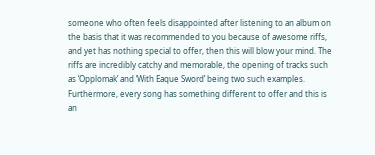someone who often feels disappointed after listening to an album on the basis that it was recommended to you because of awesome riffs, and yet has nothing special to offer, then this will blow your mind. The riffs are incredibly catchy and memorable, the opening of tracks such as ‘Opplomak’ and ‘With Eaque Sword’ being two such examples. Furthermore, every song has something different to offer and this is an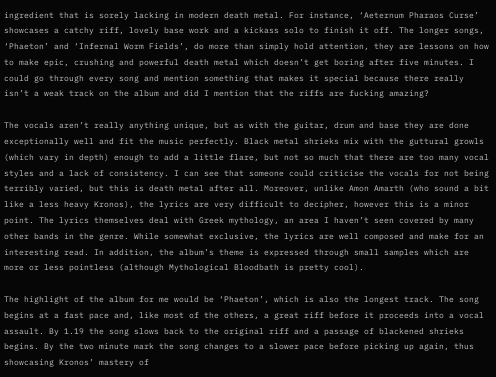ingredient that is sorely lacking in modern death metal. For instance, ‘Aeternum Pharaos Curse’ showcases a catchy riff, lovely base work and a kickass solo to finish it off. The longer songs, ‘Phaeton’ and ‘Infernal Worm Fields’, do more than simply hold attention, they are lessons on how to make epic, crushing and powerful death metal which doesn’t get boring after five minutes. I could go through every song and mention something that makes it special because there really isn’t a weak track on the album and did I mention that the riffs are fucking amazing?

The vocals aren’t really anything unique, but as with the guitar, drum and base they are done exceptionally well and fit the music perfectly. Black metal shrieks mix with the guttural growls (which vary in depth) enough to add a little flare, but not so much that there are too many vocal styles and a lack of consistency. I can see that someone could criticise the vocals for not being terribly varied, but this is death metal after all. Moreover, unlike Amon Amarth (who sound a bit like a less heavy Kronos), the lyrics are very difficult to decipher, however this is a minor point. The lyrics themselves deal with Greek mythology, an area I haven’t seen covered by many other bands in the genre. While somewhat exclusive, the lyrics are well composed and make for an interesting read. In addition, the album’s theme is expressed through small samples which are more or less pointless (although Mythological Bloodbath is pretty cool).

The highlight of the album for me would be ‘Phaeton’, which is also the longest track. The song begins at a fast pace and, like most of the others, a great riff before it proceeds into a vocal assault. By 1.19 the song slows back to the original riff and a passage of blackened shrieks begins. By the two minute mark the song changes to a slower pace before picking up again, thus showcasing Kronos’ mastery of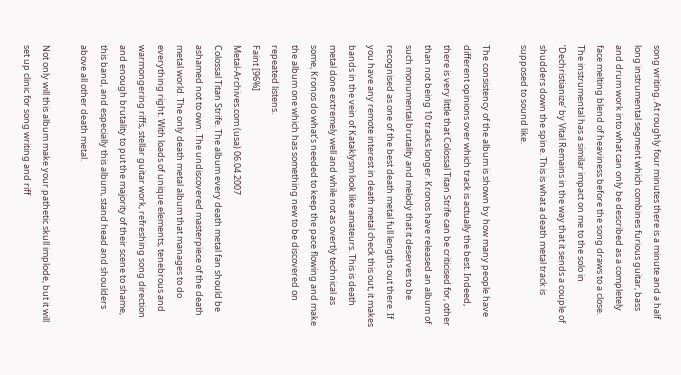song writing. At roughly four minutes there is a minute and a half long instrumental segment which combines furious guitar, bass and drum work into what can only be described as a completely face melting blend of heaviness before the song draws to a close. The instrumental has a similar impact on me to the solo in ‘Dechristianize’ by Vital Remains in the way that it sends a couple of shudders down the spine. This is what a death metal track is supposed to sound like.

The consistency of the album is shown by how many people have different opinions over which track is actually the best. Indeed, there is very little that Colossal Titan Strife can be criticised for, other than not being 10 tracks longer. Kronos have released an album of such monumental brutality and melody that it deserves to be recognised as one of the best death metal full lengths out there. If you have any remote interest in death metal check this out, it makes bands in the vein of Kataklysm look like amateurs. This is death metal done extremely well and while not as overtly technical as some, Kronos do what’s needed to keep the pace flowing and make the album one which has something new to be discovered on repeated listens.
Faint [96%]
Metal-Archives.com (usa) 06.04.2007
Colossal Titan Strife. The album every death metal fan should be ashamed not to own. The undiscovered masterpiece of the death metal world. The only death metal album that manages to do everything right. With loads of unique elements, tenebrous and warmongering riffs, stellar guitar work, refreshing song direction and enough brutality to put the majority of their scene to shame, this band, and especially this album, stand head and shoulders above all other death metal.

Not only will this album make your pathetic skull implode, but it will set up clinic for song writing and riff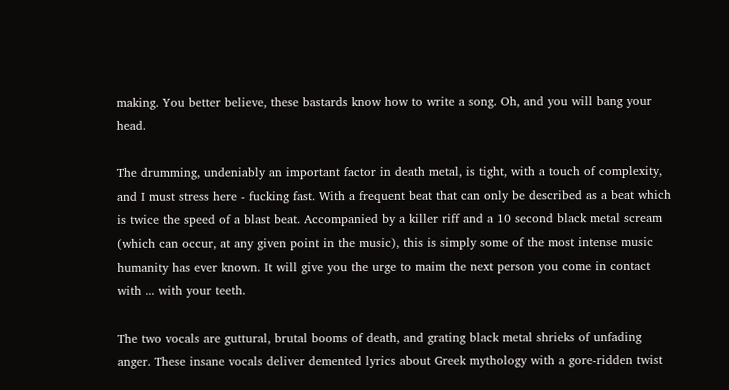making. You better believe, these bastards know how to write a song. Oh, and you will bang your head.

The drumming, undeniably an important factor in death metal, is tight, with a touch of complexity, and I must stress here - fucking fast. With a frequent beat that can only be described as a beat which is twice the speed of a blast beat. Accompanied by a killer riff and a 10 second black metal scream (which can occur, at any given point in the music), this is simply some of the most intense music humanity has ever known. It will give you the urge to maim the next person you come in contact with ... with your teeth.

The two vocals are guttural, brutal booms of death, and grating black metal shrieks of unfading anger. These insane vocals deliver demented lyrics about Greek mythology with a gore-ridden twist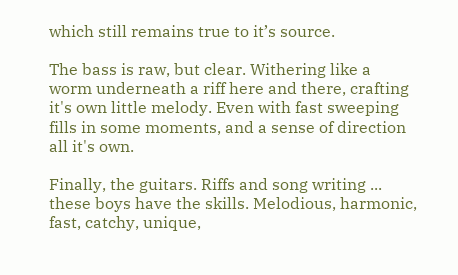which still remains true to it’s source.

The bass is raw, but clear. Withering like a worm underneath a riff here and there, crafting it's own little melody. Even with fast sweeping fills in some moments, and a sense of direction all it's own.

Finally, the guitars. Riffs and song writing ... these boys have the skills. Melodious, harmonic, fast, catchy, unique,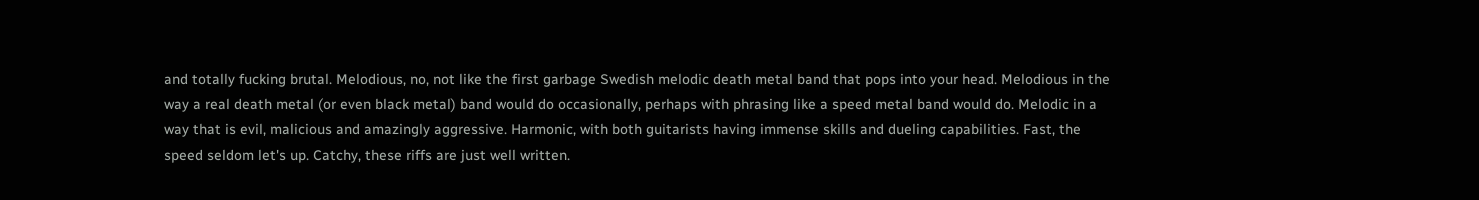and totally fucking brutal. Melodious, no, not like the first garbage Swedish melodic death metal band that pops into your head. Melodious in the way a real death metal (or even black metal) band would do occasionally, perhaps with phrasing like a speed metal band would do. Melodic in a way that is evil, malicious and amazingly aggressive. Harmonic, with both guitarists having immense skills and dueling capabilities. Fast, the speed seldom let's up. Catchy, these riffs are just well written.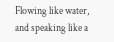Flowing like water, and speaking like a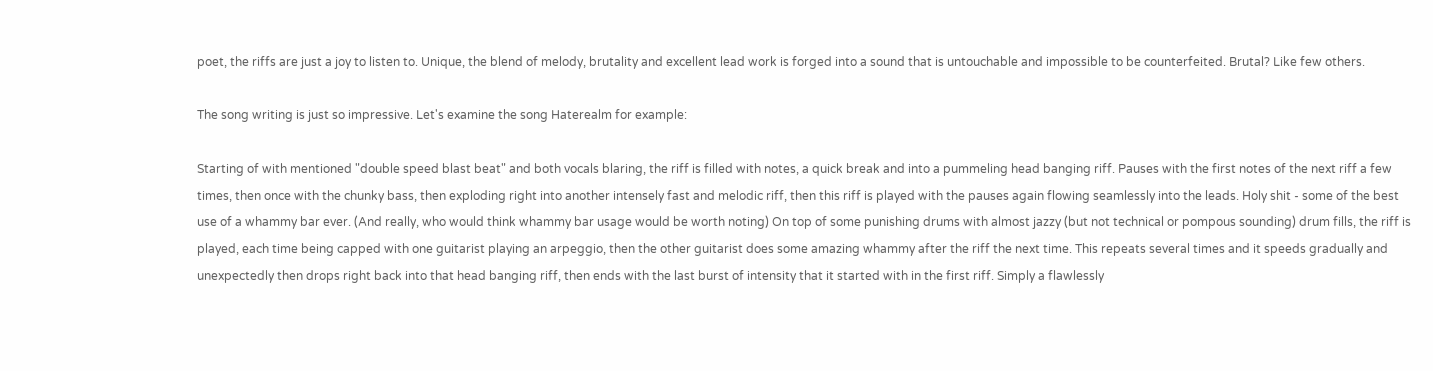poet, the riffs are just a joy to listen to. Unique, the blend of melody, brutality and excellent lead work is forged into a sound that is untouchable and impossible to be counterfeited. Brutal? Like few others.

The song writing is just so impressive. Let's examine the song Haterealm for example:

Starting of with mentioned "double speed blast beat" and both vocals blaring, the riff is filled with notes, a quick break and into a pummeling head banging riff. Pauses with the first notes of the next riff a few times, then once with the chunky bass, then exploding right into another intensely fast and melodic riff, then this riff is played with the pauses again flowing seamlessly into the leads. Holy shit - some of the best use of a whammy bar ever. (And really, who would think whammy bar usage would be worth noting) On top of some punishing drums with almost jazzy (but not technical or pompous sounding) drum fills, the riff is played, each time being capped with one guitarist playing an arpeggio, then the other guitarist does some amazing whammy after the riff the next time. This repeats several times and it speeds gradually and unexpectedly then drops right back into that head banging riff, then ends with the last burst of intensity that it started with in the first riff. Simply a flawlessly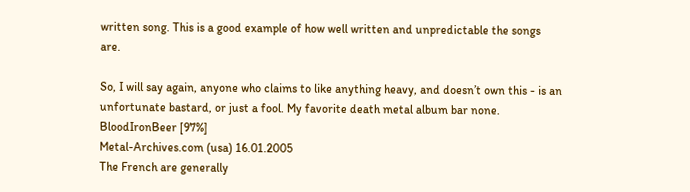written song. This is a good example of how well written and unpredictable the songs are.

So, I will say again, anyone who claims to like anything heavy, and doesn’t own this - is an unfortunate bastard, or just a fool. My favorite death metal album bar none.
BloodIronBeer [97%]
Metal-Archives.com (usa) 16.01.2005
The French are generally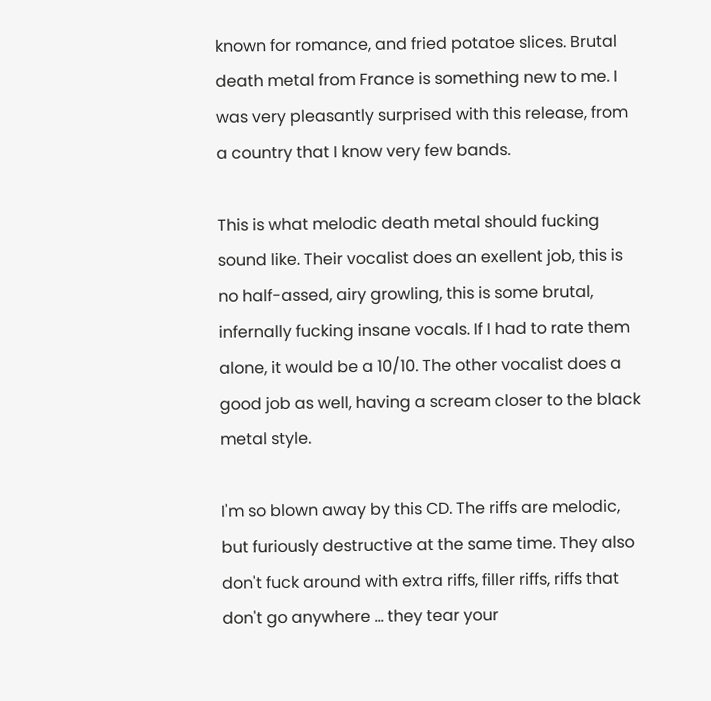known for romance, and fried potatoe slices. Brutal death metal from France is something new to me. I was very pleasantly surprised with this release, from a country that I know very few bands.

This is what melodic death metal should fucking sound like. Their vocalist does an exellent job, this is no half-assed, airy growling, this is some brutal, infernally fucking insane vocals. If I had to rate them alone, it would be a 10/10. The other vocalist does a good job as well, having a scream closer to the black metal style.

I'm so blown away by this CD. The riffs are melodic, but furiously destructive at the same time. They also don't fuck around with extra riffs, filler riffs, riffs that don't go anywhere ... they tear your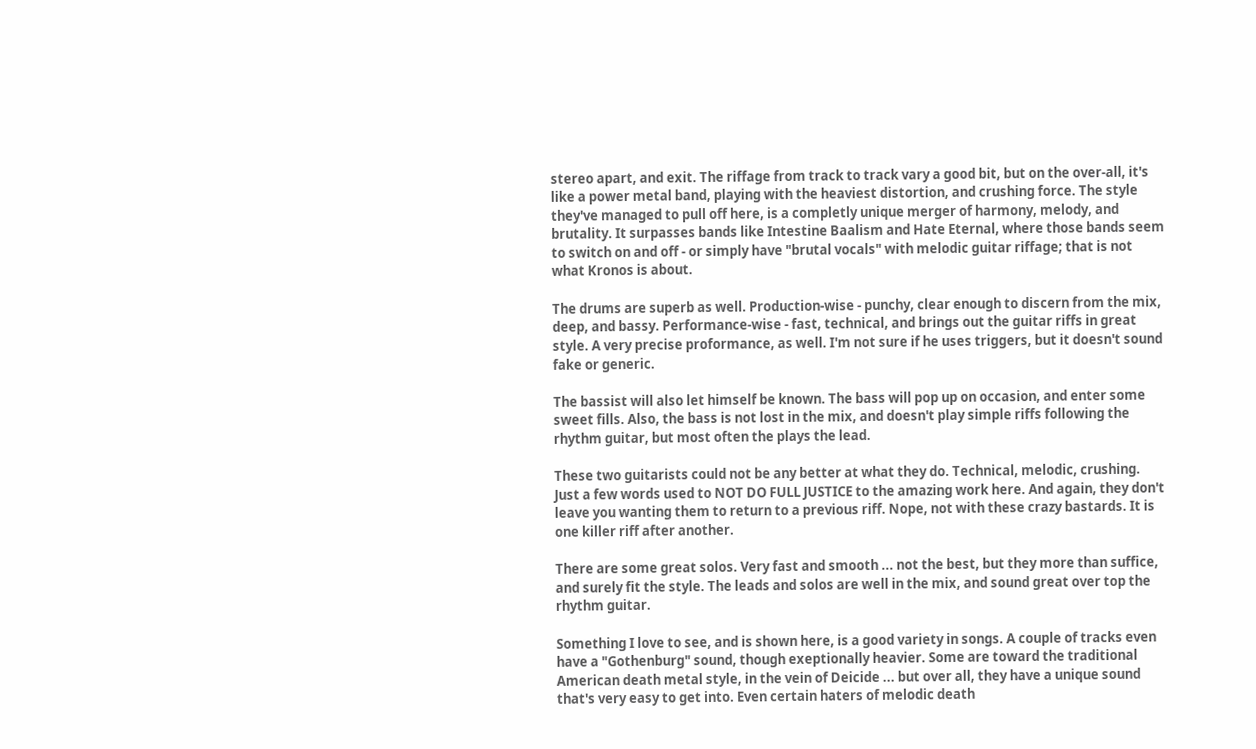stereo apart, and exit. The riffage from track to track vary a good bit, but on the over-all, it's like a power metal band, playing with the heaviest distortion, and crushing force. The style they've managed to pull off here, is a completly unique merger of harmony, melody, and brutality. It surpasses bands like Intestine Baalism and Hate Eternal, where those bands seem to switch on and off - or simply have "brutal vocals" with melodic guitar riffage; that is not what Kronos is about.

The drums are superb as well. Production-wise - punchy, clear enough to discern from the mix, deep, and bassy. Performance-wise - fast, technical, and brings out the guitar riffs in great style. A very precise proformance, as well. I'm not sure if he uses triggers, but it doesn't sound fake or generic.

The bassist will also let himself be known. The bass will pop up on occasion, and enter some sweet fills. Also, the bass is not lost in the mix, and doesn't play simple riffs following the rhythm guitar, but most often the plays the lead.

These two guitarists could not be any better at what they do. Technical, melodic, crushing. Just a few words used to NOT DO FULL JUSTICE to the amazing work here. And again, they don't leave you wanting them to return to a previous riff. Nope, not with these crazy bastards. It is one killer riff after another.

There are some great solos. Very fast and smooth ... not the best, but they more than suffice, and surely fit the style. The leads and solos are well in the mix, and sound great over top the rhythm guitar.

Something I love to see, and is shown here, is a good variety in songs. A couple of tracks even have a "Gothenburg" sound, though exeptionally heavier. Some are toward the traditional American death metal style, in the vein of Deicide ... but over all, they have a unique sound that's very easy to get into. Even certain haters of melodic death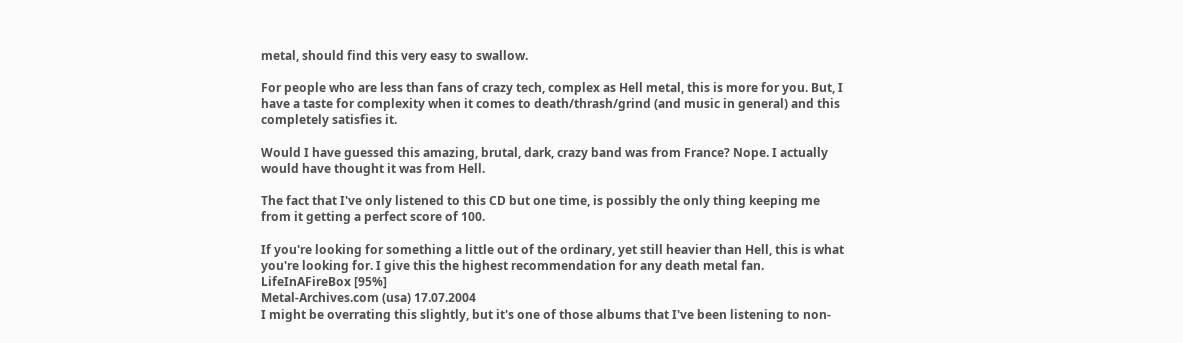metal, should find this very easy to swallow.

For people who are less than fans of crazy tech, complex as Hell metal, this is more for you. But, I have a taste for complexity when it comes to death/thrash/grind (and music in general) and this completely satisfies it.

Would I have guessed this amazing, brutal, dark, crazy band was from France? Nope. I actually would have thought it was from Hell.

The fact that I've only listened to this CD but one time, is possibly the only thing keeping me from it getting a perfect score of 100.

If you're looking for something a little out of the ordinary, yet still heavier than Hell, this is what you're looking for. I give this the highest recommendation for any death metal fan.
LifeInAFireBox [95%]
Metal-Archives.com (usa) 17.07.2004
I might be overrating this slightly, but it's one of those albums that I've been listening to non-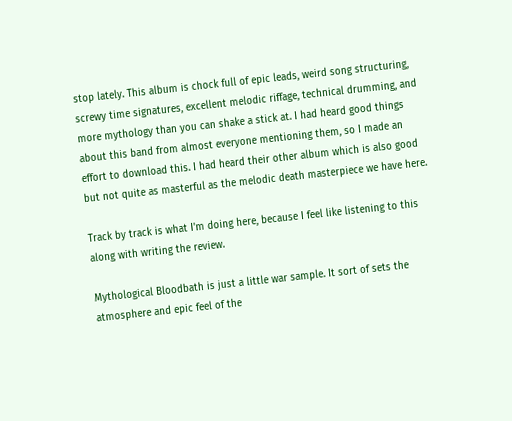stop lately. This album is chock full of epic leads, weird song structuring, screwy time signatures, excellent melodic riffage, technical drumming, and more mythology than you can shake a stick at. I had heard good things about this band from almost everyone mentioning them, so I made an effort to download this. I had heard their other album which is also good but not quite as masterful as the melodic death masterpiece we have here.

Track by track is what I'm doing here, because I feel like listening to this along with writing the review.

Mythological Bloodbath is just a little war sample. It sort of sets the atmosphere and epic feel of the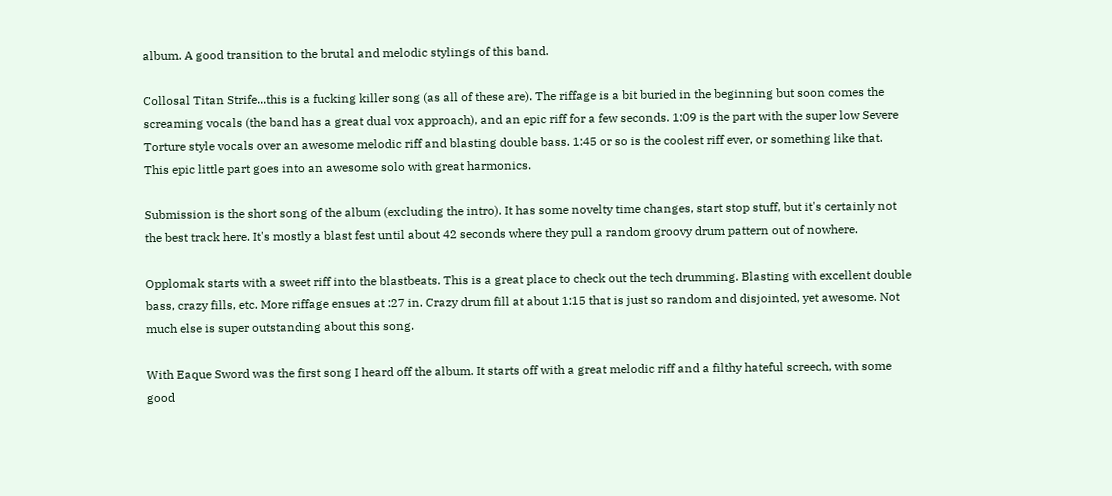album. A good transition to the brutal and melodic stylings of this band.

Collosal Titan Strife...this is a fucking killer song (as all of these are). The riffage is a bit buried in the beginning but soon comes the screaming vocals (the band has a great dual vox approach), and an epic riff for a few seconds. 1:09 is the part with the super low Severe Torture style vocals over an awesome melodic riff and blasting double bass. 1:45 or so is the coolest riff ever, or something like that. This epic little part goes into an awesome solo with great harmonics.

Submission is the short song of the album (excluding the intro). It has some novelty time changes, start stop stuff, but it's certainly not the best track here. It's mostly a blast fest until about 42 seconds where they pull a random groovy drum pattern out of nowhere.

Opplomak starts with a sweet riff into the blastbeats. This is a great place to check out the tech drumming. Blasting with excellent double bass, crazy fills, etc. More riffage ensues at :27 in. Crazy drum fill at about 1:15 that is just so random and disjointed, yet awesome. Not much else is super outstanding about this song.

With Eaque Sword was the first song I heard off the album. It starts off with a great melodic riff and a filthy hateful screech, with some good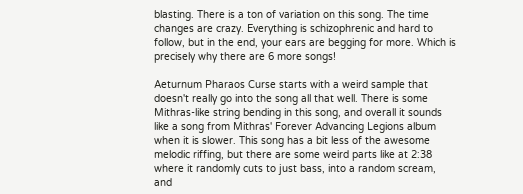blasting. There is a ton of variation on this song. The time changes are crazy. Everything is schizophrenic and hard to follow, but in the end, your ears are begging for more. Which is precisely why there are 6 more songs!

Aeturnum Pharaos Curse starts with a weird sample that doesn't really go into the song all that well. There is some Mithras-like string bending in this song, and overall it sounds like a song from Mithras' Forever Advancing Legions album when it is slower. This song has a bit less of the awesome melodic riffing, but there are some weird parts like at 2:38 where it randomly cuts to just bass, into a random scream, and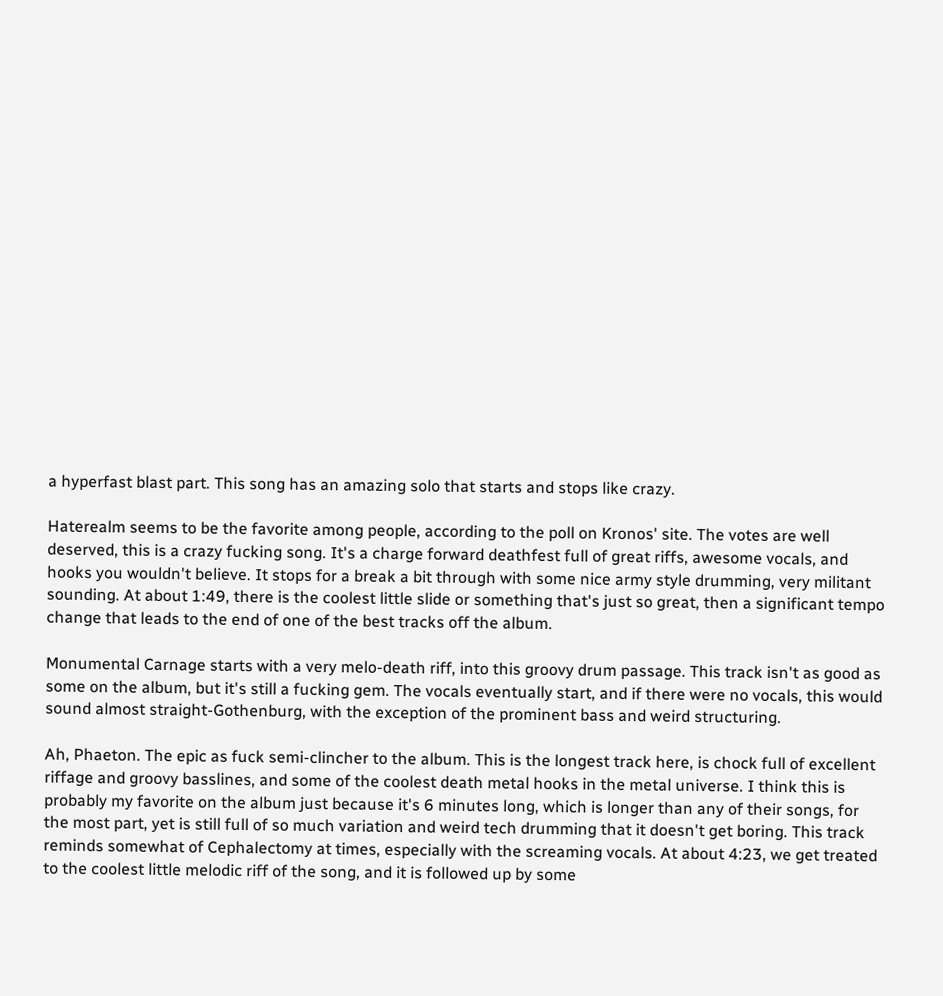a hyperfast blast part. This song has an amazing solo that starts and stops like crazy.

Haterealm seems to be the favorite among people, according to the poll on Kronos' site. The votes are well deserved, this is a crazy fucking song. It's a charge forward deathfest full of great riffs, awesome vocals, and hooks you wouldn't believe. It stops for a break a bit through with some nice army style drumming, very militant sounding. At about 1:49, there is the coolest little slide or something that's just so great, then a significant tempo change that leads to the end of one of the best tracks off the album.

Monumental Carnage starts with a very melo-death riff, into this groovy drum passage. This track isn't as good as some on the album, but it's still a fucking gem. The vocals eventually start, and if there were no vocals, this would sound almost straight-Gothenburg, with the exception of the prominent bass and weird structuring.

Ah, Phaeton. The epic as fuck semi-clincher to the album. This is the longest track here, is chock full of excellent riffage and groovy basslines, and some of the coolest death metal hooks in the metal universe. I think this is probably my favorite on the album just because it's 6 minutes long, which is longer than any of their songs, for the most part, yet is still full of so much variation and weird tech drumming that it doesn't get boring. This track reminds somewhat of Cephalectomy at times, especially with the screaming vocals. At about 4:23, we get treated to the coolest little melodic riff of the song, and it is followed up by some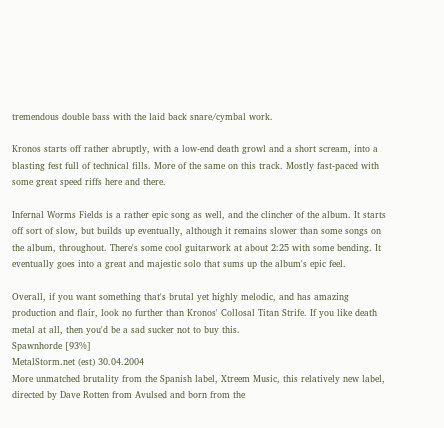tremendous double bass with the laid back snare/cymbal work.

Kronos starts off rather abruptly, with a low-end death growl and a short scream, into a blasting fest full of technical fills. More of the same on this track. Mostly fast-paced with some great speed riffs here and there.

Infernal Worms Fields is a rather epic song as well, and the clincher of the album. It starts off sort of slow, but builds up eventually, although it remains slower than some songs on the album, throughout. There's some cool guitarwork at about 2:25 with some bending. It eventually goes into a great and majestic solo that sums up the album's epic feel.

Overall, if you want something that's brutal yet highly melodic, and has amazing production and flair, look no further than Kronos' Collosal Titan Strife. If you like death metal at all, then you'd be a sad sucker not to buy this.
Spawnhorde [93%]
MetalStorm.net (est) 30.04.2004
More unmatched brutality from the Spanish label, Xtreem Music, this relatively new label, directed by Dave Rotten from Avulsed and born from the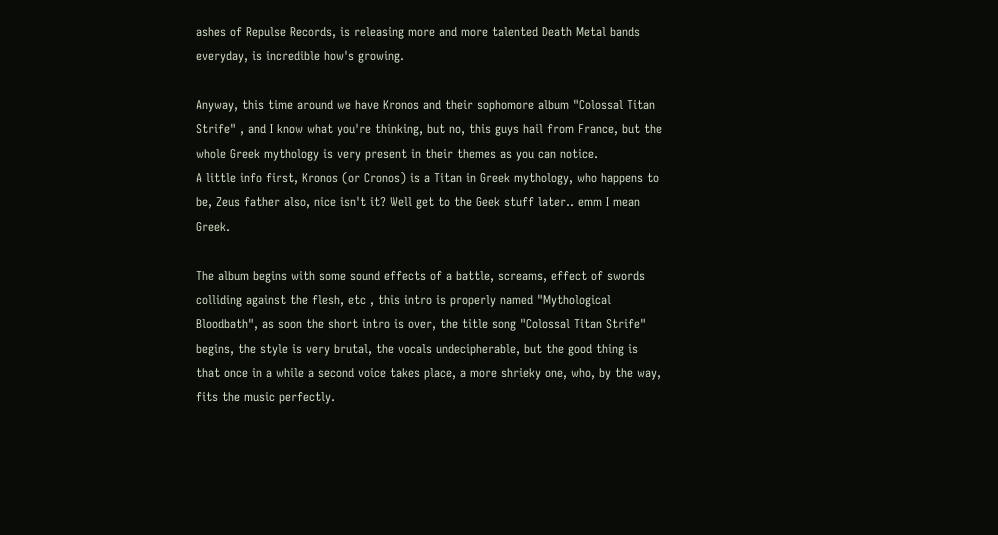ashes of Repulse Records, is releasing more and more talented Death Metal bands everyday, is incredible how's growing.

Anyway, this time around we have Kronos and their sophomore album "Colossal Titan Strife" , and I know what you're thinking, but no, this guys hail from France, but the whole Greek mythology is very present in their themes as you can notice.
A little info first, Kronos (or Cronos) is a Titan in Greek mythology, who happens to be, Zeus father also, nice isn't it? Well get to the Geek stuff later.. emm I mean Greek.

The album begins with some sound effects of a battle, screams, effect of swords colliding against the flesh, etc , this intro is properly named "Mythological Bloodbath", as soon the short intro is over, the title song "Colossal Titan Strife" begins, the style is very brutal, the vocals undecipherable, but the good thing is that once in a while a second voice takes place, a more shrieky one, who, by the way, fits the music perfectly.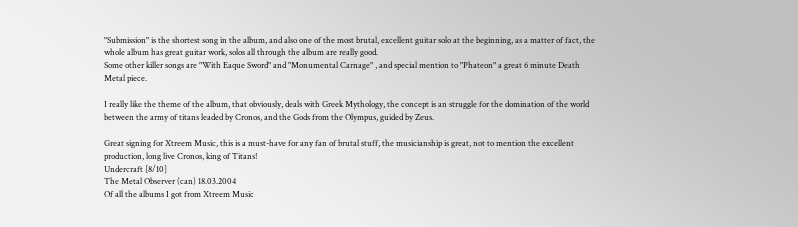"Submission" is the shortest song in the album, and also one of the most brutal, excellent guitar solo at the beginning, as a matter of fact, the whole album has great guitar work, solos all through the album are really good.
Some other killer songs are "With Eaque Sword" and "Monumental Carnage" , and special mention to "Phateon" a great 6 minute Death Metal piece.

I really like the theme of the album, that obviously, deals with Greek Mythology, the concept is an struggle for the domination of the world between the army of titans leaded by Cronos, and the Gods from the Olympus, guided by Zeus.

Great signing for Xtreem Music, this is a must-have for any fan of brutal stuff, the musicianship is great, not to mention the excellent production, long live Cronos, king of Titans!
Undercraft [8/10]
The Metal Observer (can) 18.03.2004
Of all the albums I got from Xtreem Music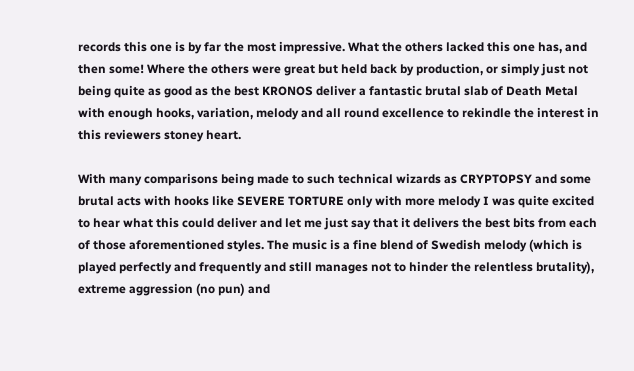records this one is by far the most impressive. What the others lacked this one has, and then some! Where the others were great but held back by production, or simply just not being quite as good as the best KRONOS deliver a fantastic brutal slab of Death Metal with enough hooks, variation, melody and all round excellence to rekindle the interest in this reviewers stoney heart.

With many comparisons being made to such technical wizards as CRYPTOPSY and some brutal acts with hooks like SEVERE TORTURE only with more melody I was quite excited to hear what this could deliver and let me just say that it delivers the best bits from each of those aforementioned styles. The music is a fine blend of Swedish melody (which is played perfectly and frequently and still manages not to hinder the relentless brutality), extreme aggression (no pun) and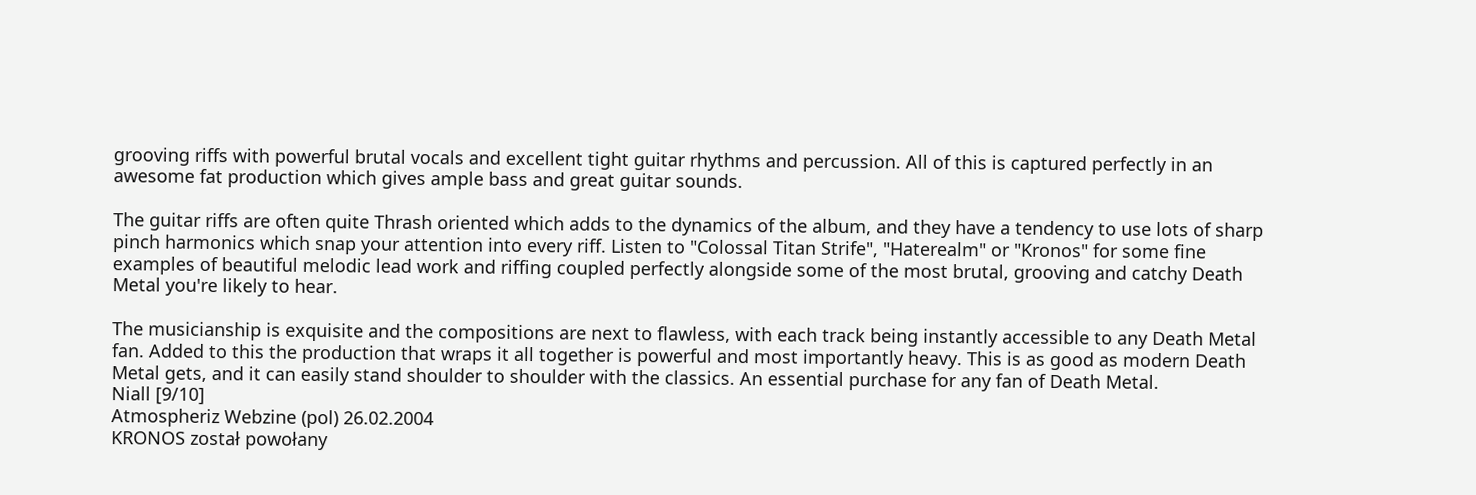grooving riffs with powerful brutal vocals and excellent tight guitar rhythms and percussion. All of this is captured perfectly in an awesome fat production which gives ample bass and great guitar sounds.

The guitar riffs are often quite Thrash oriented which adds to the dynamics of the album, and they have a tendency to use lots of sharp pinch harmonics which snap your attention into every riff. Listen to "Colossal Titan Strife", "Haterealm" or "Kronos" for some fine examples of beautiful melodic lead work and riffing coupled perfectly alongside some of the most brutal, grooving and catchy Death Metal you're likely to hear.

The musicianship is exquisite and the compositions are next to flawless, with each track being instantly accessible to any Death Metal fan. Added to this the production that wraps it all together is powerful and most importantly heavy. This is as good as modern Death Metal gets, and it can easily stand shoulder to shoulder with the classics. An essential purchase for any fan of Death Metal.
Niall [9/10]
Atmospheriz Webzine (pol) 26.02.2004
KRONOS został powołany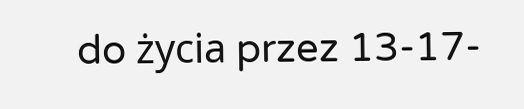do życia przez 13-17-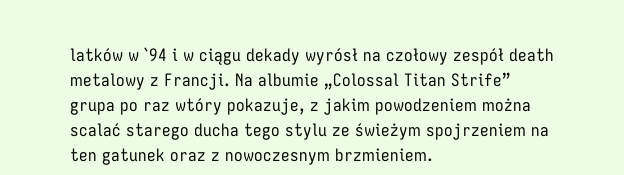latków w `94 i w ciągu dekady wyrósł na czołowy zespół death metalowy z Francji. Na albumie „Colossal Titan Strife” grupa po raz wtóry pokazuje, z jakim powodzeniem można scalać starego ducha tego stylu ze świeżym spojrzeniem na ten gatunek oraz z nowoczesnym brzmieniem.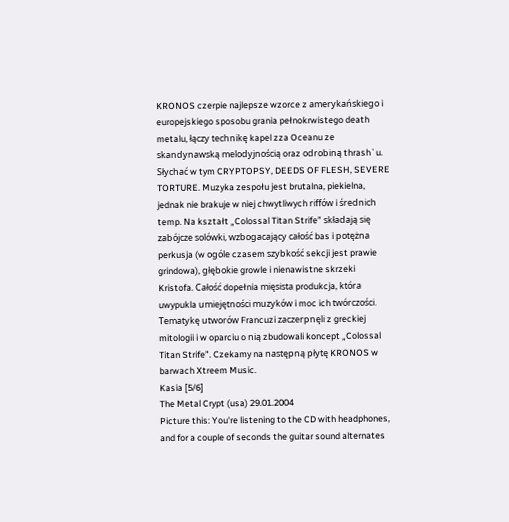KRONOS czerpie najlepsze wzorce z amerykańskiego i europejskiego sposobu grania pełnokrwistego death metalu, łączy technikę kapel zza Oceanu ze skandynawską melodyjnością oraz odrobiną thrash`u. Słychać w tym CRYPTOPSY, DEEDS OF FLESH, SEVERE TORTURE. Muzyka zespołu jest brutalna, piekielna, jednak nie brakuje w niej chwytliwych riffów i średnich temp. Na kształt „Colossal Titan Strife” składają się zabójcze solówki, wzbogacający całość bas i potężna perkusja (w ogóle czasem szybkość sekcji jest prawie grindowa), głębokie growle i nienawistne skrzeki Kristofa. Całość dopełnia mięsista produkcja, która uwypukla umiejętności muzyków i moc ich twórczości. Tematykę utworów Francuzi zaczerpnęli z greckiej mitologii i w oparciu o nią zbudowali koncept „Colossal Titan Strife”. Czekamy na następną płytę KRONOS w barwach Xtreem Music.
Kasia [5/6]
The Metal Crypt (usa) 29.01.2004
Picture this: You're listening to the CD with headphones, and for a couple of seconds the guitar sound alternates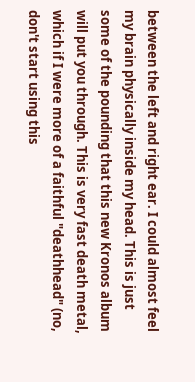between the left and right ear. I could almost feel my brain physically inside my head. This is just some of the pounding that this new Kronos album will put you through. This is very fast death metal, which if I were more of a faithful "deathhead" (no, don't start using this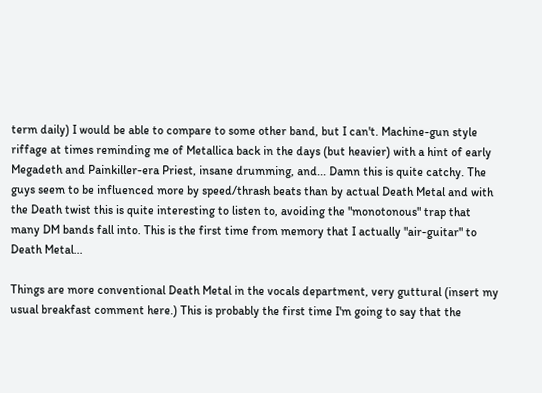term daily) I would be able to compare to some other band, but I can't. Machine-gun style riffage at times reminding me of Metallica back in the days (but heavier) with a hint of early Megadeth and Painkiller-era Priest, insane drumming, and... Damn this is quite catchy. The guys seem to be influenced more by speed/thrash beats than by actual Death Metal and with the Death twist this is quite interesting to listen to, avoiding the "monotonous" trap that many DM bands fall into. This is the first time from memory that I actually "air-guitar" to Death Metal...

Things are more conventional Death Metal in the vocals department, very guttural (insert my usual breakfast comment here.) This is probably the first time I'm going to say that the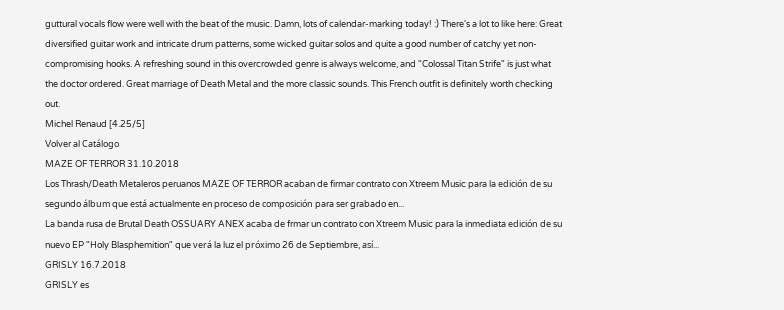guttural vocals flow were well with the beat of the music. Damn, lots of calendar-marking today! :) There's a lot to like here: Great diversified guitar work and intricate drum patterns, some wicked guitar solos and quite a good number of catchy yet non-compromising hooks. A refreshing sound in this overcrowded genre is always welcome, and "Colossal Titan Strife" is just what the doctor ordered. Great marriage of Death Metal and the more classic sounds. This French outfit is definitely worth checking out.
Michel Renaud [4.25/5]
Volver al Catálogo
MAZE OF TERROR 31.10.2018
Los Thrash/Death Metaleros peruanos MAZE OF TERROR acaban de firmar contrato con Xtreem Music para la edición de su segundo álbum que está actualmente en proceso de composición para ser grabado en...
La banda rusa de Brutal Death OSSUARY ANEX acaba de frmar un contrato con Xtreem Music para la inmediata edición de su nuevo EP "Holy Blasphemition" que verá la luz el próximo 26 de Septiembre, así...
GRISLY 16.7.2018
GRISLY es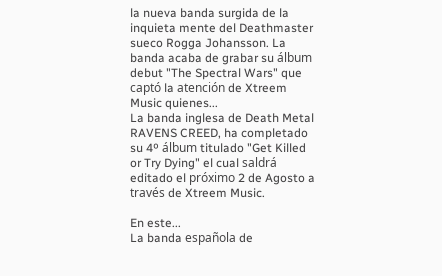la nueva banda surgida de la inquieta mente del Deathmaster sueco Rogga Johansson. La banda acaba de grabar su álbum debut "The Spectral Wars" que captó la atención de Xtreem Music quienes...
La banda inglesa de Death Metal RAVENS CREED, ha completado su 4º álbum titulado "Get Killed or Try Dying" el cual saldrá editado el próximo 2 de Agosto a través de Xtreem Music.

En este...
La banda española de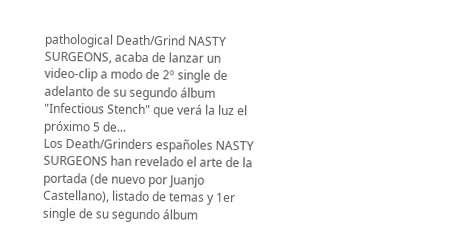pathological Death/Grind NASTY SURGEONS, acaba de lanzar un video-clip a modo de 2º single de adelanto de su segundo álbum "Infectious Stench" que verá la luz el próximo 5 de...
Los Death/Grinders españoles NASTY SURGEONS han revelado el arte de la portada (de nuevo por Juanjo Castellano), listado de temas y 1er single de su segundo álbum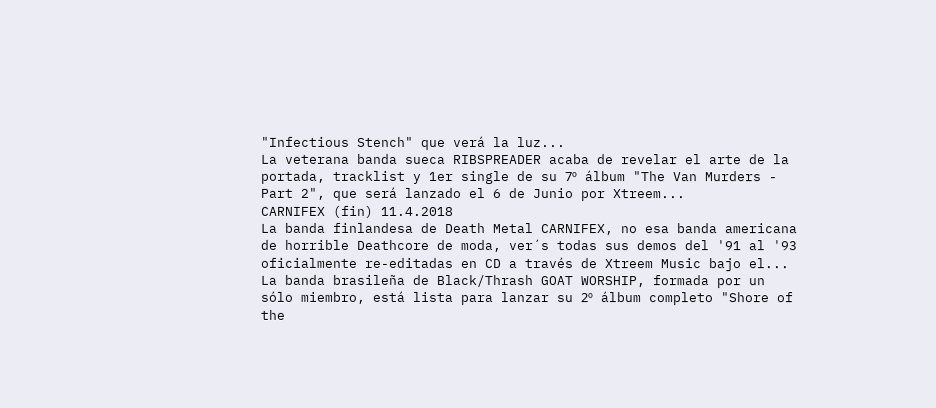"Infectious Stench" que verá la luz...
La veterana banda sueca RIBSPREADER acaba de revelar el arte de la portada, tracklist y 1er single de su 7º álbum "The Van Murders - Part 2", que será lanzado el 6 de Junio por Xtreem...
CARNIFEX (fin) 11.4.2018
La banda finlandesa de Death Metal CARNIFEX, no esa banda americana de horrible Deathcore de moda, ver´s todas sus demos del '91 al '93 oficialmente re-editadas en CD a través de Xtreem Music bajo el...
La banda brasileña de Black/Thrash GOAT WORSHIP, formada por un sólo miembro, está lista para lanzar su 2º álbum completo "Shore of the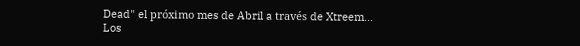Dead" el próximo mes de Abril a través de Xtreem...
Los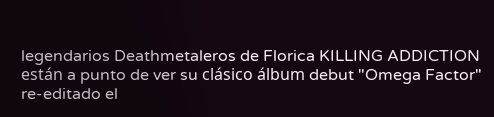legendarios Deathmetaleros de Florica KILLING ADDICTION están a punto de ver su clásico álbum debut "Omega Factor" re-editado el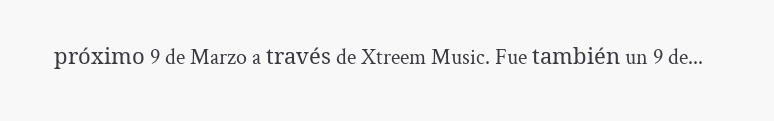próximo 9 de Marzo a través de Xtreem Music. Fue también un 9 de...